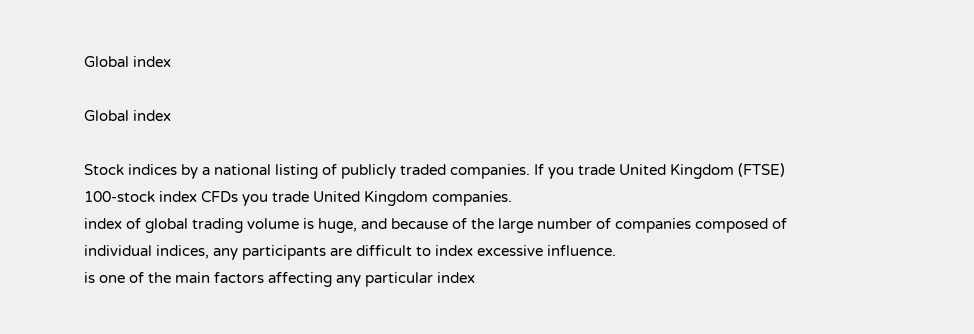Global index

Global index

Stock indices by a national listing of publicly traded companies. If you trade United Kingdom (FTSE) 100-stock index CFDs you trade United Kingdom companies.
index of global trading volume is huge, and because of the large number of companies composed of individual indices, any participants are difficult to index excessive influence.
is one of the main factors affecting any particular index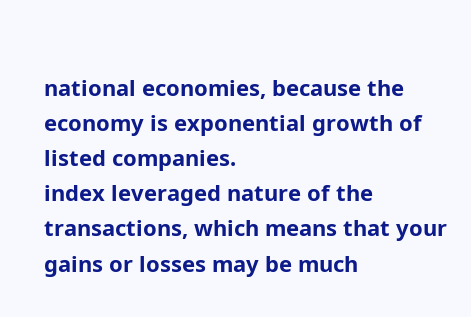national economies, because the economy is exponential growth of listed companies.
index leveraged nature of the transactions, which means that your gains or losses may be much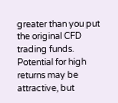greater than you put the original CFD trading funds. Potential for high returns may be attractive, but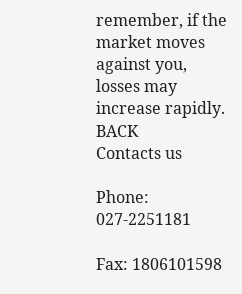remember, if the market moves against you, losses may increase rapidly. BACK
Contacts us

Phone: 027-2251181

Fax: 1806101598